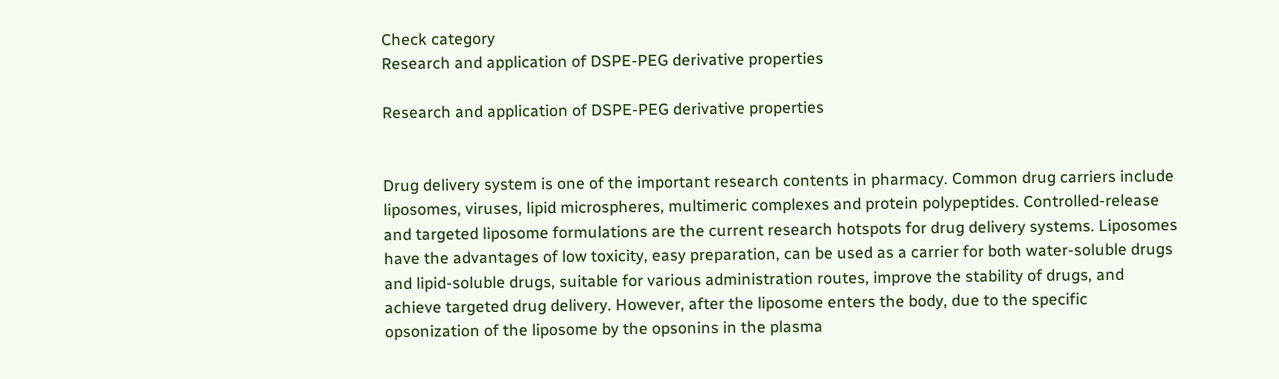Check category
Research and application of DSPE-PEG derivative properties

Research and application of DSPE-PEG derivative properties


Drug delivery system is one of the important research contents in pharmacy. Common drug carriers include liposomes, viruses, lipid microspheres, multimeric complexes and protein polypeptides. Controlled-release and targeted liposome formulations are the current research hotspots for drug delivery systems. Liposomes have the advantages of low toxicity, easy preparation, can be used as a carrier for both water-soluble drugs and lipid-soluble drugs, suitable for various administration routes, improve the stability of drugs, and achieve targeted drug delivery. However, after the liposome enters the body, due to the specific opsonization of the liposome by the opsonins in the plasma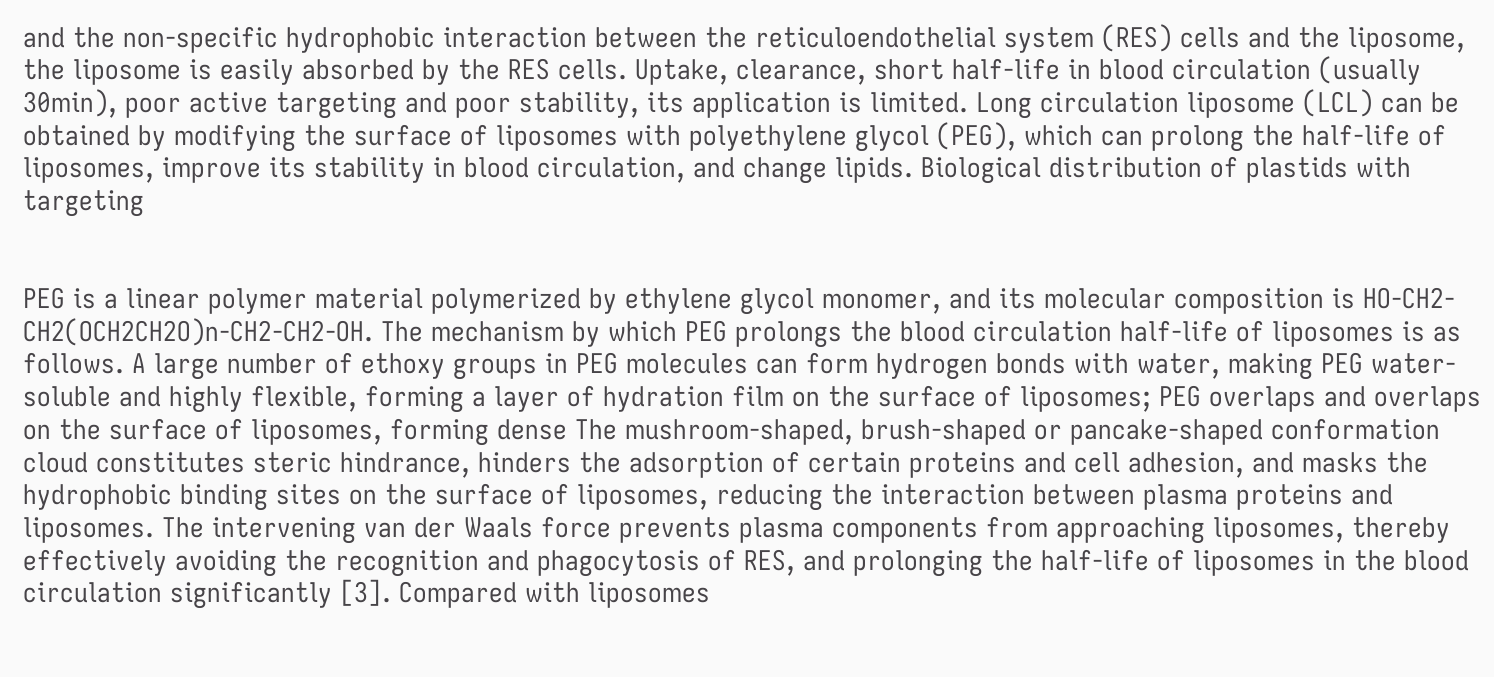and the non-specific hydrophobic interaction between the reticuloendothelial system (RES) cells and the liposome, the liposome is easily absorbed by the RES cells. Uptake, clearance, short half-life in blood circulation (usually 30min), poor active targeting and poor stability, its application is limited. Long circulation liposome (LCL) can be obtained by modifying the surface of liposomes with polyethylene glycol (PEG), which can prolong the half-life of liposomes, improve its stability in blood circulation, and change lipids. Biological distribution of plastids with targeting


PEG is a linear polymer material polymerized by ethylene glycol monomer, and its molecular composition is HO-CH2-CH2(OCH2CH2O)n-CH2-CH2-OH. The mechanism by which PEG prolongs the blood circulation half-life of liposomes is as follows. A large number of ethoxy groups in PEG molecules can form hydrogen bonds with water, making PEG water-soluble and highly flexible, forming a layer of hydration film on the surface of liposomes; PEG overlaps and overlaps on the surface of liposomes, forming dense The mushroom-shaped, brush-shaped or pancake-shaped conformation cloud constitutes steric hindrance, hinders the adsorption of certain proteins and cell adhesion, and masks the hydrophobic binding sites on the surface of liposomes, reducing the interaction between plasma proteins and liposomes. The intervening van der Waals force prevents plasma components from approaching liposomes, thereby effectively avoiding the recognition and phagocytosis of RES, and prolonging the half-life of liposomes in the blood circulation significantly [3]. Compared with liposomes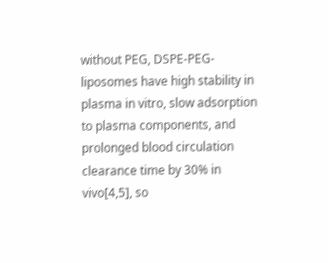without PEG, DSPE-PEG-liposomes have high stability in plasma in vitro, slow adsorption to plasma components, and prolonged blood circulation clearance time by 30% in vivo[4,5], so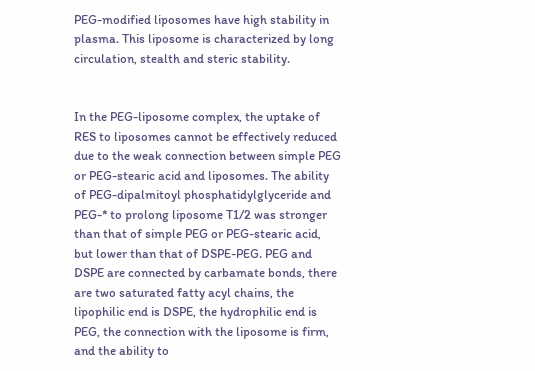PEG-modified liposomes have high stability in plasma. This liposome is characterized by long circulation, stealth and steric stability.


In the PEG-liposome complex, the uptake of RES to liposomes cannot be effectively reduced due to the weak connection between simple PEG or PEG-stearic acid and liposomes. The ability of PEG-dipalmitoyl phosphatidylglyceride and PEG-* to prolong liposome T1/2 was stronger than that of simple PEG or PEG-stearic acid, but lower than that of DSPE-PEG. PEG and DSPE are connected by carbamate bonds, there are two saturated fatty acyl chains, the lipophilic end is DSPE, the hydrophilic end is PEG, the connection with the liposome is firm, and the ability to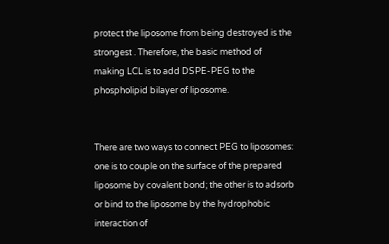protect the liposome from being destroyed is the strongest . Therefore, the basic method of making LCL is to add DSPE-PEG to the phospholipid bilayer of liposome.


There are two ways to connect PEG to liposomes: one is to couple on the surface of the prepared liposome by covalent bond; the other is to adsorb or bind to the liposome by the hydrophobic interaction of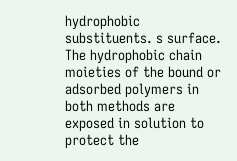hydrophobic substituents. s surface. The hydrophobic chain moieties of the bound or adsorbed polymers in both methods are exposed in solution to protect the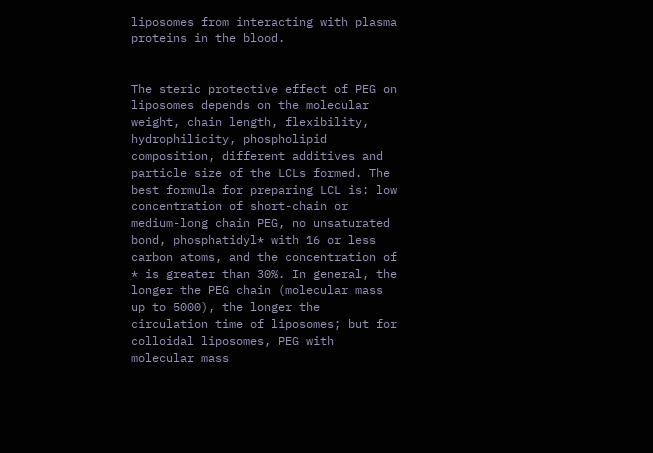liposomes from interacting with plasma proteins in the blood.


The steric protective effect of PEG on liposomes depends on the molecular weight, chain length, flexibility, hydrophilicity, phospholipid composition, different additives and particle size of the LCLs formed. The best formula for preparing LCL is: low concentration of short-chain or medium-long chain PEG, no unsaturated bond, phosphatidyl* with 16 or less carbon atoms, and the concentration of * is greater than 30%. In general, the longer the PEG chain (molecular mass up to 5000), the longer the circulation time of liposomes; but for colloidal liposomes, PEG with molecular mass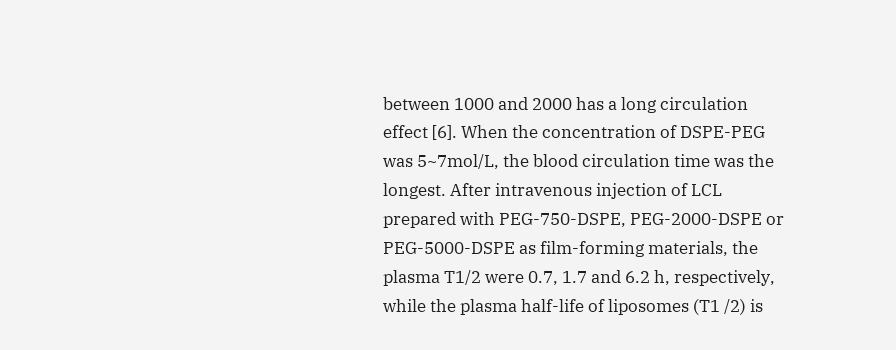between 1000 and 2000 has a long circulation effect [6]. When the concentration of DSPE-PEG was 5~7mol/L, the blood circulation time was the longest. After intravenous injection of LCL prepared with PEG-750-DSPE, PEG-2000-DSPE or PEG-5000-DSPE as film-forming materials, the plasma T1/2 were 0.7, 1.7 and 6.2 h, respectively, while the plasma half-life of liposomes (T1 /2) is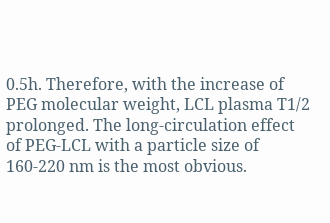0.5h. Therefore, with the increase of PEG molecular weight, LCL plasma T1/2 prolonged. The long-circulation effect of PEG-LCL with a particle size of 160-220 nm is the most obvious.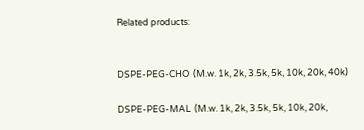Related products:


DSPE-PEG-CHO  (M.w. 1k, 2k, 3.5k, 5k, 10k, 20k, 40k)

DSPE-PEG-MAL  (M.w. 1k, 2k, 3.5k, 5k, 10k, 20k,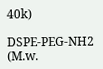40k)

DSPE-PEG-NH2   (M.w.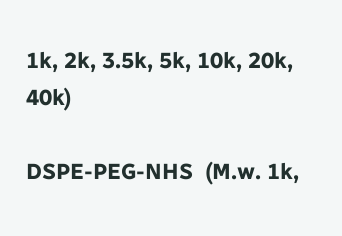1k, 2k, 3.5k, 5k, 10k, 20k, 40k)

DSPE-PEG-NHS  (M.w. 1k,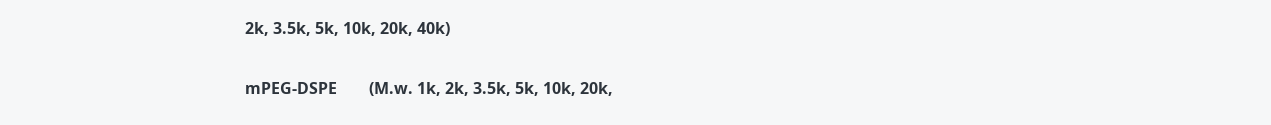2k, 3.5k, 5k, 10k, 20k, 40k)

mPEG-DSPE        (M.w. 1k, 2k, 3.5k, 5k, 10k, 20k,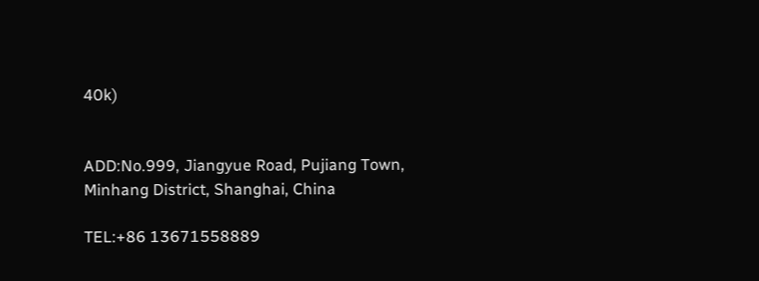40k)


ADD:No.999, Jiangyue Road, Pujiang Town,
Minhang District, Shanghai, China

TEL:+86 13671558889